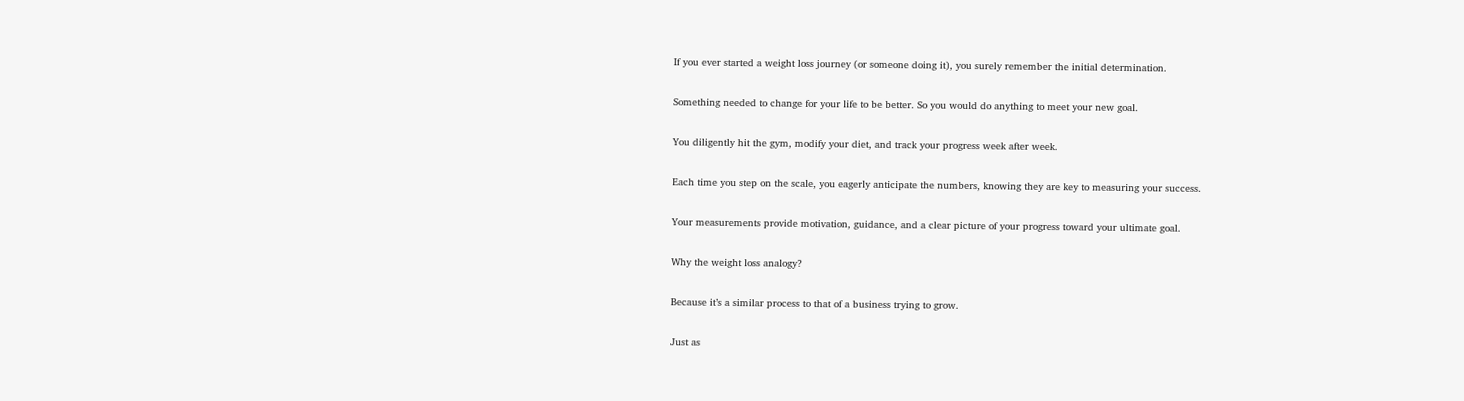If you ever started a weight loss journey (or someone doing it), you surely remember the initial determination.

Something needed to change for your life to be better. So you would do anything to meet your new goal.

You diligently hit the gym, modify your diet, and track your progress week after week.

Each time you step on the scale, you eagerly anticipate the numbers, knowing they are key to measuring your success.

Your measurements provide motivation, guidance, and a clear picture of your progress toward your ultimate goal.

Why the weight loss analogy?

Because it’s a similar process to that of a business trying to grow.

Just as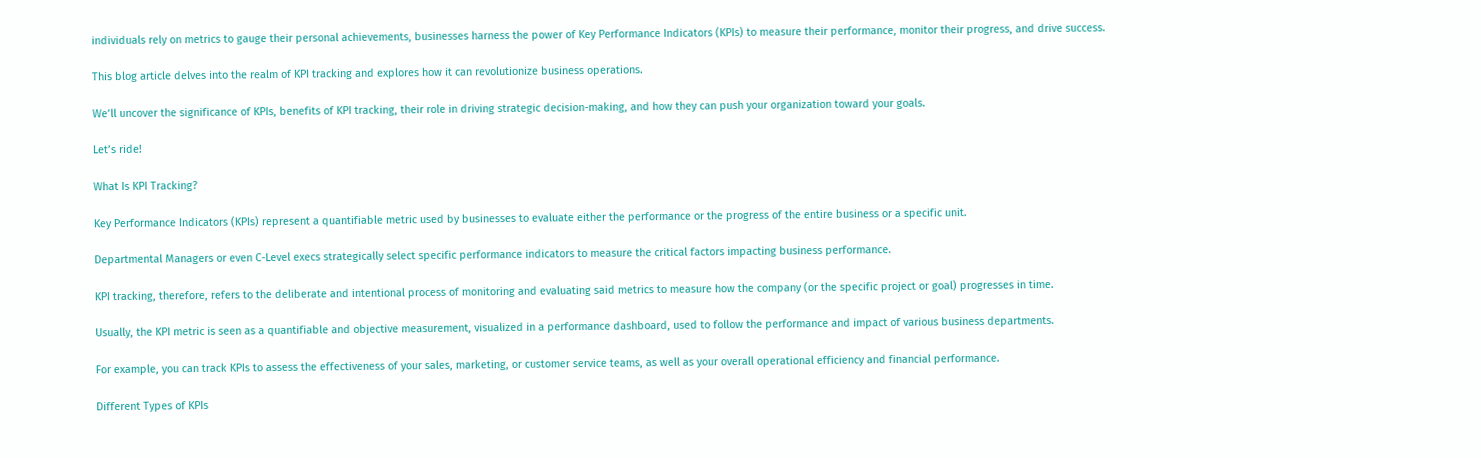individuals rely on metrics to gauge their personal achievements, businesses harness the power of Key Performance Indicators (KPIs) to measure their performance, monitor their progress, and drive success.

This blog article delves into the realm of KPI tracking and explores how it can revolutionize business operations.

We’ll uncover the significance of KPIs, benefits of KPI tracking, their role in driving strategic decision-making, and how they can push your organization toward your goals.

Let’s ride!

What Is KPI Tracking?

Key Performance Indicators (KPIs) represent a quantifiable metric used by businesses to evaluate either the performance or the progress of the entire business or a specific unit.

Departmental Managers or even C-Level execs strategically select specific performance indicators to measure the critical factors impacting business performance.

KPI tracking, therefore, refers to the deliberate and intentional process of monitoring and evaluating said metrics to measure how the company (or the specific project or goal) progresses in time.

Usually, the KPI metric is seen as a quantifiable and objective measurement, visualized in a performance dashboard, used to follow the performance and impact of various business departments.

For example, you can track KPIs to assess the effectiveness of your sales, marketing, or customer service teams, as well as your overall operational efficiency and financial performance.

Different Types of KPIs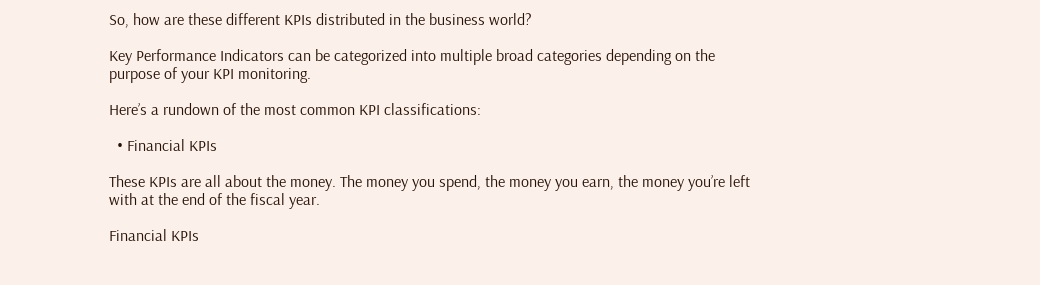So, how are these different KPIs distributed in the business world?

Key Performance Indicators can be categorized into multiple broad categories depending on the purpose of your KPI monitoring.

Here’s a rundown of the most common KPI classifications:

  • Financial KPIs

These KPIs are all about the money. The money you spend, the money you earn, the money you’re left with at the end of the fiscal year.

Financial KPIs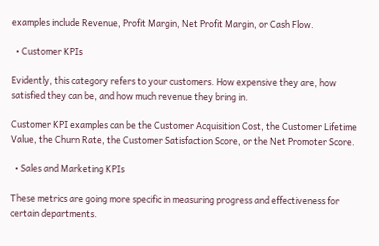examples include Revenue, Profit Margin, Net Profit Margin, or Cash Flow.

  • Customer KPIs

Evidently, this category refers to your customers. How expensive they are, how satisfied they can be, and how much revenue they bring in.

Customer KPI examples can be the Customer Acquisition Cost, the Customer Lifetime Value, the Churn Rate, the Customer Satisfaction Score, or the Net Promoter Score.

  • Sales and Marketing KPIs

These metrics are going more specific in measuring progress and effectiveness for certain departments.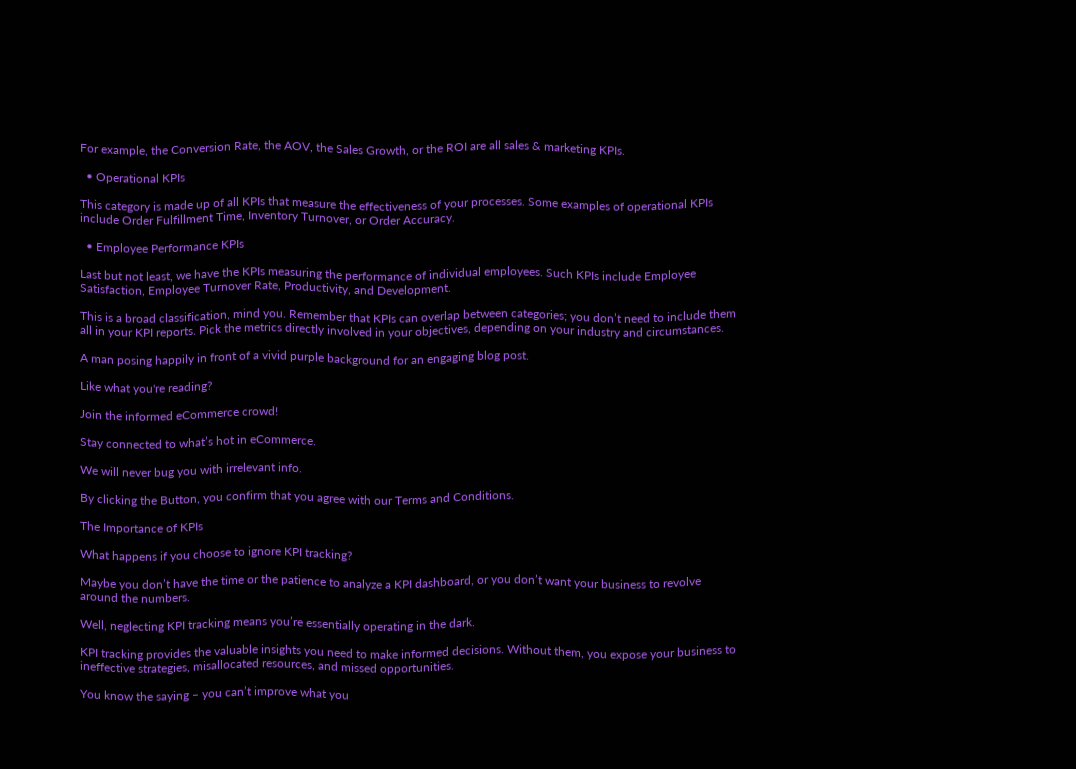For example, the Conversion Rate, the AOV, the Sales Growth, or the ROI are all sales & marketing KPIs.

  • Operational KPIs

This category is made up of all KPIs that measure the effectiveness of your processes. Some examples of operational KPIs include Order Fulfillment Time, Inventory Turnover, or Order Accuracy.

  • Employee Performance KPIs

Last but not least, we have the KPIs measuring the performance of individual employees. Such KPIs include Employee Satisfaction, Employee Turnover Rate, Productivity, and Development.

This is a broad classification, mind you. Remember that KPIs can overlap between categories; you don’t need to include them all in your KPI reports. Pick the metrics directly involved in your objectives, depending on your industry and circumstances.

A man posing happily in front of a vivid purple background for an engaging blog post.

Like what you're reading?

Join the informed eCommerce crowd!

Stay connected to what’s hot in eCommerce.

We will never bug you with irrelevant info.

By clicking the Button, you confirm that you agree with our Terms and Conditions.

The Importance of KPIs

What happens if you choose to ignore KPI tracking?

Maybe you don’t have the time or the patience to analyze a KPI dashboard, or you don’t want your business to revolve around the numbers.

Well, neglecting KPI tracking means you’re essentially operating in the dark.

KPI tracking provides the valuable insights you need to make informed decisions. Without them, you expose your business to ineffective strategies, misallocated resources, and missed opportunities.

You know the saying – you can’t improve what you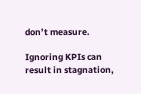don’t measure.

Ignoring KPIs can result in stagnation,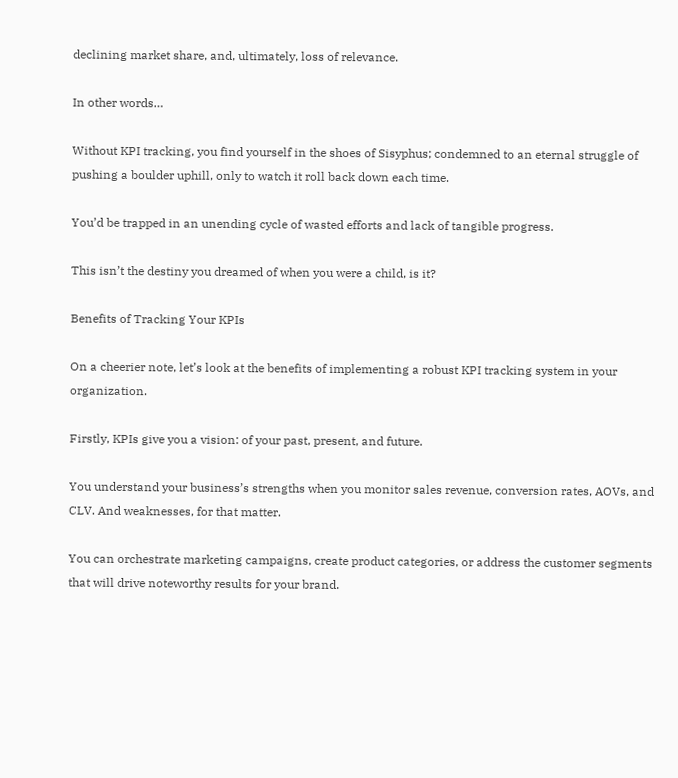declining market share, and, ultimately, loss of relevance.

In other words…

Without KPI tracking, you find yourself in the shoes of Sisyphus; condemned to an eternal struggle of pushing a boulder uphill, only to watch it roll back down each time.

You’d be trapped in an unending cycle of wasted efforts and lack of tangible progress.

This isn’t the destiny you dreamed of when you were a child, is it?

Benefits of Tracking Your KPIs

On a cheerier note, let’s look at the benefits of implementing a robust KPI tracking system in your organization.

Firstly, KPIs give you a vision: of your past, present, and future.

You understand your business’s strengths when you monitor sales revenue, conversion rates, AOVs, and CLV. And weaknesses, for that matter.

You can orchestrate marketing campaigns, create product categories, or address the customer segments that will drive noteworthy results for your brand.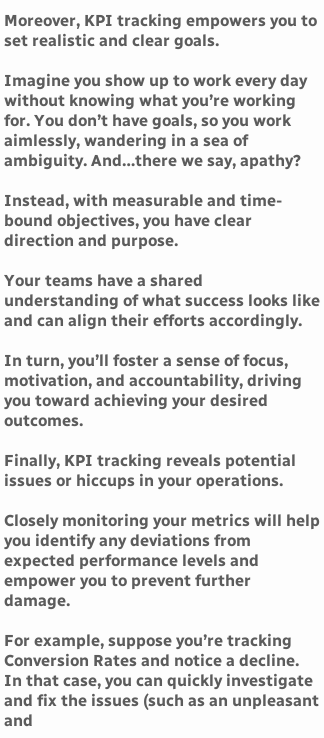Moreover, KPI tracking empowers you to set realistic and clear goals.

Imagine you show up to work every day without knowing what you’re working for. You don’t have goals, so you work aimlessly, wandering in a sea of ambiguity. And…there we say, apathy?

Instead, with measurable and time-bound objectives, you have clear direction and purpose.

Your teams have a shared understanding of what success looks like and can align their efforts accordingly.

In turn, you’ll foster a sense of focus, motivation, and accountability, driving you toward achieving your desired outcomes.

Finally, KPI tracking reveals potential issues or hiccups in your operations.

Closely monitoring your metrics will help you identify any deviations from expected performance levels and empower you to prevent further damage.

For example, suppose you’re tracking Conversion Rates and notice a decline. In that case, you can quickly investigate and fix the issues (such as an unpleasant and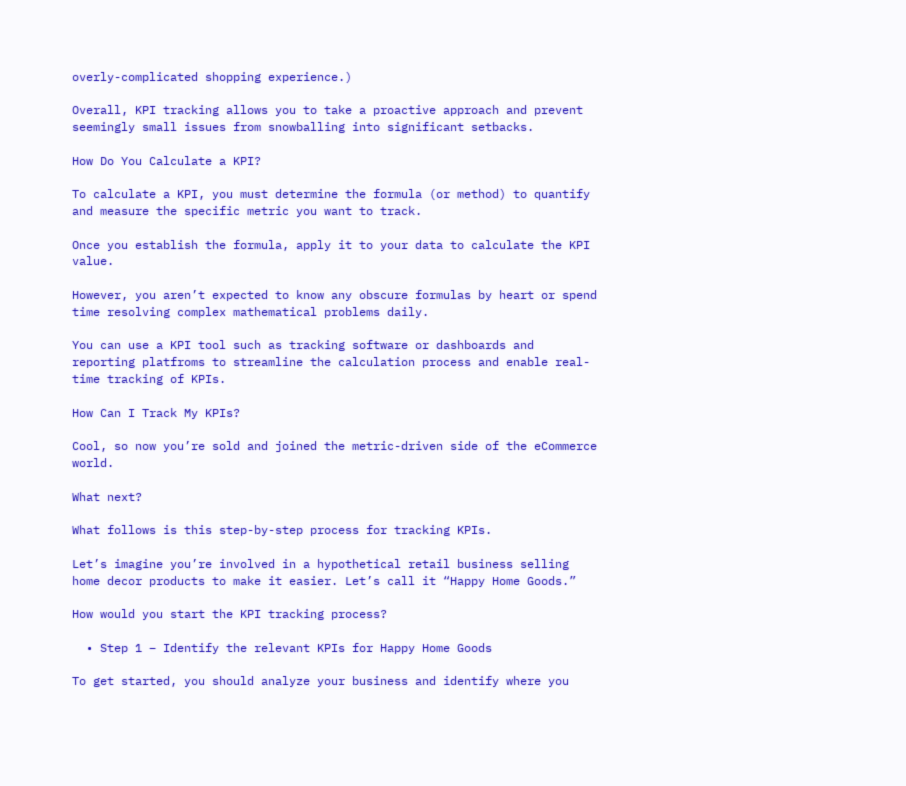overly-complicated shopping experience.)

Overall, KPI tracking allows you to take a proactive approach and prevent seemingly small issues from snowballing into significant setbacks.

How Do You Calculate a KPI?

To calculate a KPI, you must determine the formula (or method) to quantify and measure the specific metric you want to track.

Once you establish the formula, apply it to your data to calculate the KPI value.

However, you aren’t expected to know any obscure formulas by heart or spend time resolving complex mathematical problems daily.

You can use a KPI tool such as tracking software or dashboards and reporting platfroms to streamline the calculation process and enable real-time tracking of KPIs.

How Can I Track My KPIs?

Cool, so now you’re sold and joined the metric-driven side of the eCommerce world.

What next?

What follows is this step-by-step process for tracking KPIs.

Let’s imagine you’re involved in a hypothetical retail business selling home decor products to make it easier. Let’s call it “Happy Home Goods.”

How would you start the KPI tracking process?

  • Step 1 – Identify the relevant KPIs for Happy Home Goods

To get started, you should analyze your business and identify where you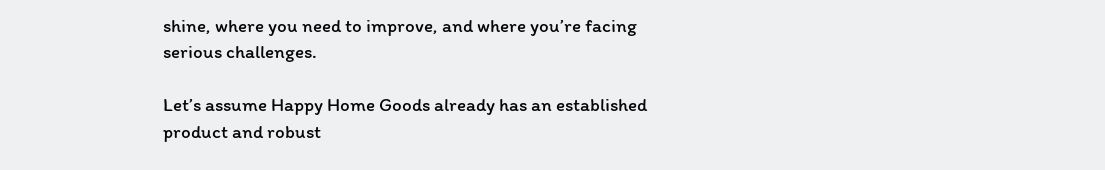shine, where you need to improve, and where you’re facing serious challenges.

Let’s assume Happy Home Goods already has an established product and robust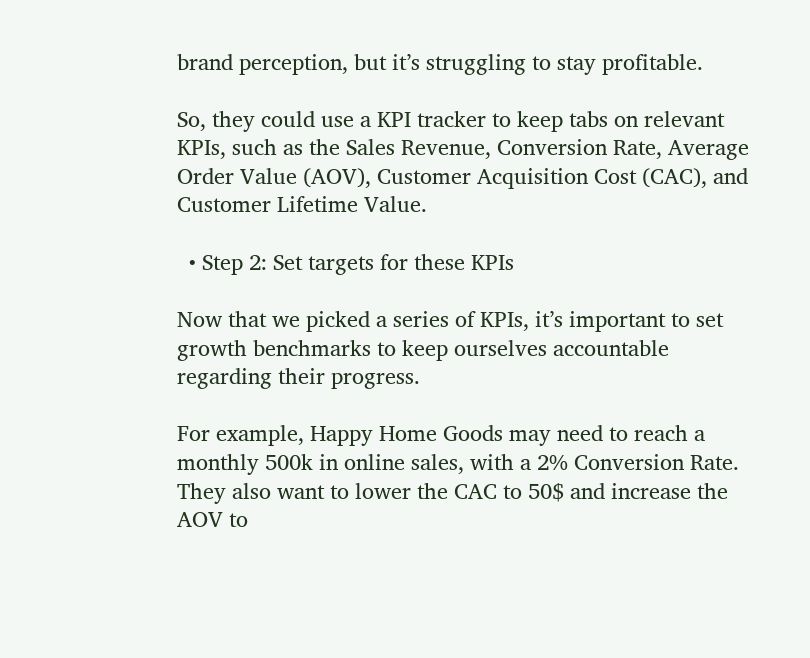brand perception, but it’s struggling to stay profitable.

So, they could use a KPI tracker to keep tabs on relevant KPIs, such as the Sales Revenue, Conversion Rate, Average Order Value (AOV), Customer Acquisition Cost (CAC), and Customer Lifetime Value.

  • Step 2: Set targets for these KPIs

Now that we picked a series of KPIs, it’s important to set growth benchmarks to keep ourselves accountable regarding their progress.

For example, Happy Home Goods may need to reach a monthly 500k in online sales, with a 2% Conversion Rate. They also want to lower the CAC to 50$ and increase the AOV to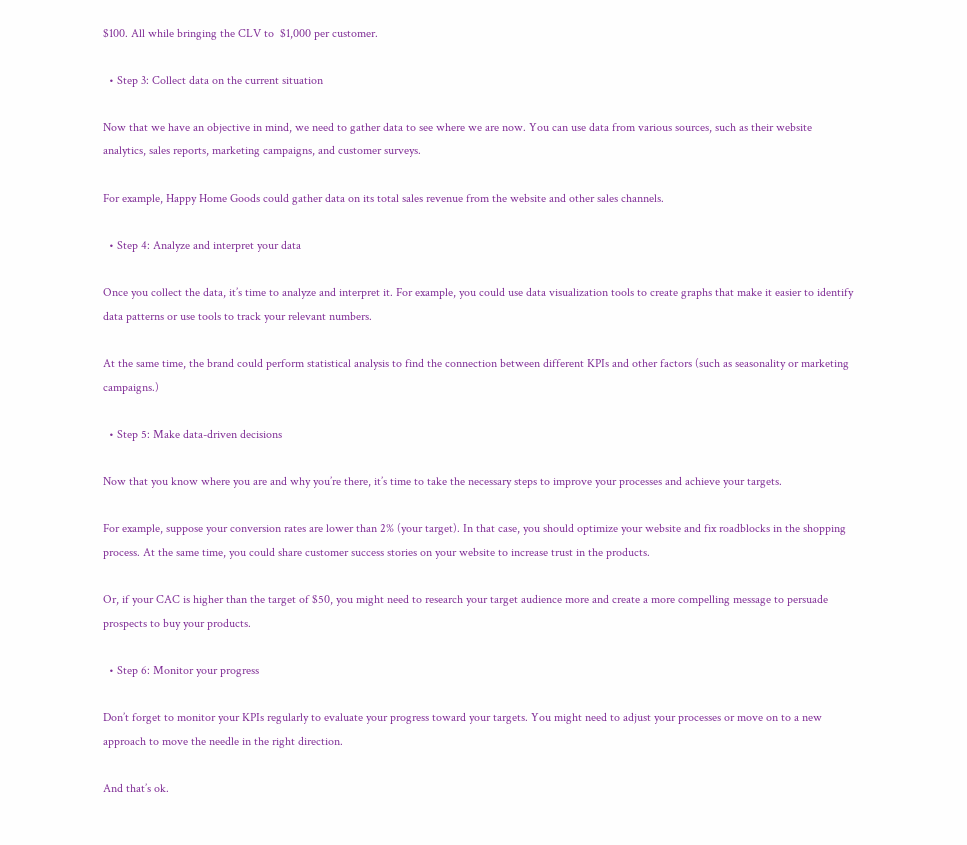$100. All while bringing the CLV to  $1,000 per customer.

  • Step 3: Collect data on the current situation

Now that we have an objective in mind, we need to gather data to see where we are now. You can use data from various sources, such as their website analytics, sales reports, marketing campaigns, and customer surveys.

For example, Happy Home Goods could gather data on its total sales revenue from the website and other sales channels.

  • Step 4: Analyze and interpret your data

Once you collect the data, it’s time to analyze and interpret it. For example, you could use data visualization tools to create graphs that make it easier to identify data patterns or use tools to track your relevant numbers.

At the same time, the brand could perform statistical analysis to find the connection between different KPIs and other factors (such as seasonality or marketing campaigns.)

  • Step 5: Make data-driven decisions

Now that you know where you are and why you’re there, it’s time to take the necessary steps to improve your processes and achieve your targets.

For example, suppose your conversion rates are lower than 2% (your target). In that case, you should optimize your website and fix roadblocks in the shopping process. At the same time, you could share customer success stories on your website to increase trust in the products.

Or, if your CAC is higher than the target of $50, you might need to research your target audience more and create a more compelling message to persuade prospects to buy your products.

  • Step 6: Monitor your progress

Don’t forget to monitor your KPIs regularly to evaluate your progress toward your targets. You might need to adjust your processes or move on to a new approach to move the needle in the right direction.

And that’s ok.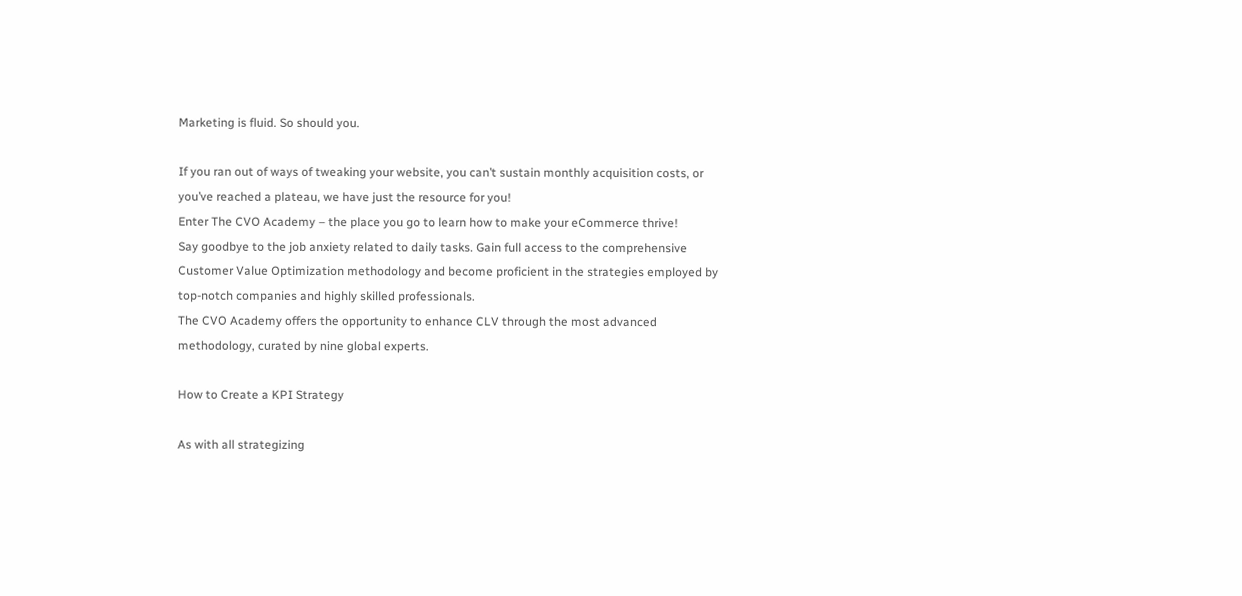Marketing is fluid. So should you.

If you ran out of ways of tweaking your website, you can’t sustain monthly acquisition costs, or you’ve reached a plateau, we have just the resource for you!
Enter The CVO Academy – the place you go to learn how to make your eCommerce thrive!
Say goodbye to the job anxiety related to daily tasks. Gain full access to the comprehensive Customer Value Optimization methodology and become proficient in the strategies employed by top-notch companies and highly skilled professionals.
The CVO Academy offers the opportunity to enhance CLV through the most advanced methodology, curated by nine global experts.

How to Create a KPI Strategy

As with all strategizing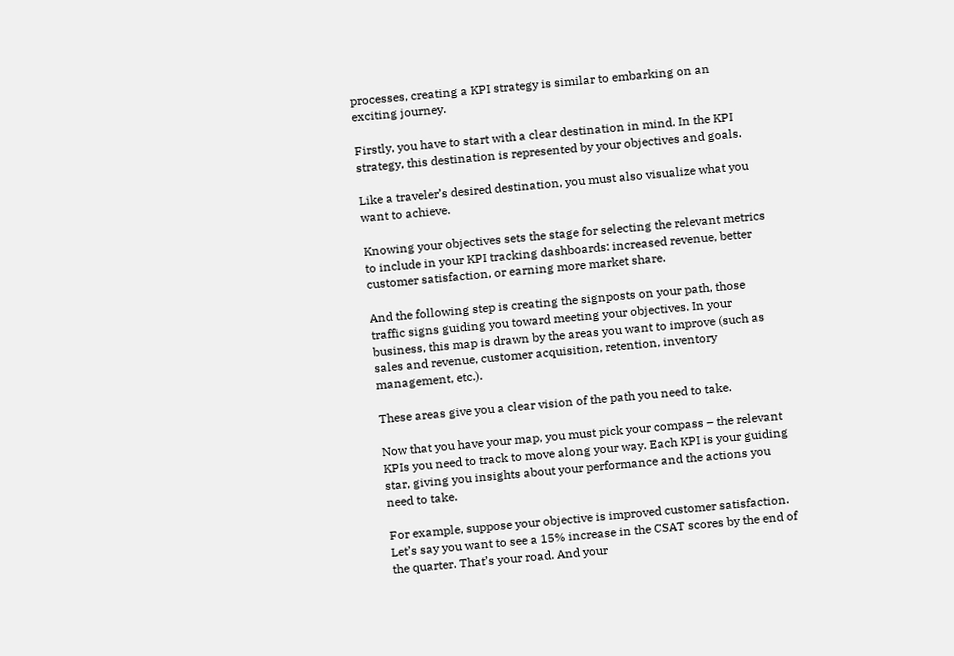processes, creating a KPI strategy is similar to embarking on an exciting journey.

Firstly, you have to start with a clear destination in mind. In the KPI strategy, this destination is represented by your objectives and goals.

Like a traveler’s desired destination, you must also visualize what you want to achieve.

Knowing your objectives sets the stage for selecting the relevant metrics to include in your KPI tracking dashboards: increased revenue, better customer satisfaction, or earning more market share.

And the following step is creating the signposts on your path, those traffic signs guiding you toward meeting your objectives. In your business, this map is drawn by the areas you want to improve (such as sales and revenue, customer acquisition, retention, inventory management, etc.).

These areas give you a clear vision of the path you need to take.

Now that you have your map, you must pick your compass – the relevant KPIs you need to track to move along your way. Each KPI is your guiding star, giving you insights about your performance and the actions you need to take.

For example, suppose your objective is improved customer satisfaction. Let’s say you want to see a 15% increase in the CSAT scores by the end of the quarter. That’s your road. And your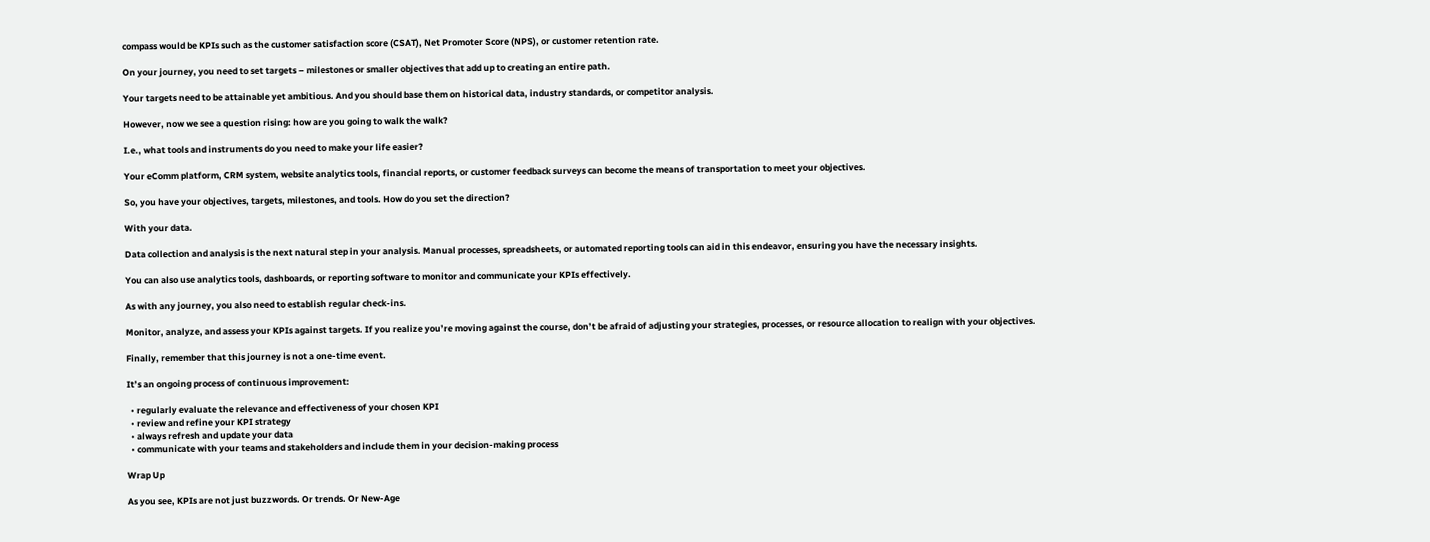compass would be KPIs such as the customer satisfaction score (CSAT), Net Promoter Score (NPS), or customer retention rate.

On your journey, you need to set targets – milestones or smaller objectives that add up to creating an entire path.

Your targets need to be attainable yet ambitious. And you should base them on historical data, industry standards, or competitor analysis.

However, now we see a question rising: how are you going to walk the walk?

I.e., what tools and instruments do you need to make your life easier?

Your eComm platform, CRM system, website analytics tools, financial reports, or customer feedback surveys can become the means of transportation to meet your objectives.

So, you have your objectives, targets, milestones, and tools. How do you set the direction?

With your data.

Data collection and analysis is the next natural step in your analysis. Manual processes, spreadsheets, or automated reporting tools can aid in this endeavor, ensuring you have the necessary insights.

You can also use analytics tools, dashboards, or reporting software to monitor and communicate your KPIs effectively.

As with any journey, you also need to establish regular check-ins.

Monitor, analyze, and assess your KPIs against targets. If you realize you’re moving against the course, don’t be afraid of adjusting your strategies, processes, or resource allocation to realign with your objectives.

Finally, remember that this journey is not a one-time event.

It’s an ongoing process of continuous improvement:

  • regularly evaluate the relevance and effectiveness of your chosen KPI
  • review and refine your KPI strategy
  • always refresh and update your data
  • communicate with your teams and stakeholders and include them in your decision-making process

Wrap Up

As you see, KPIs are not just buzzwords. Or trends. Or New-Age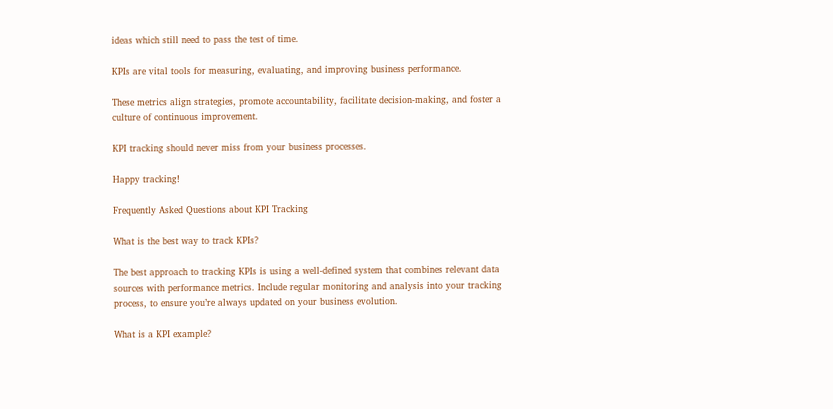ideas which still need to pass the test of time.

KPIs are vital tools for measuring, evaluating, and improving business performance.

These metrics align strategies, promote accountability, facilitate decision-making, and foster a culture of continuous improvement.

KPI tracking should never miss from your business processes.

Happy tracking!

Frequently Asked Questions about KPI Tracking

What is the best way to track KPIs?

The best approach to tracking KPIs is using a well-defined system that combines relevant data sources with performance metrics. Include regular monitoring and analysis into your tracking process, to ensure you’re always updated on your business evolution.

What is a KPI example?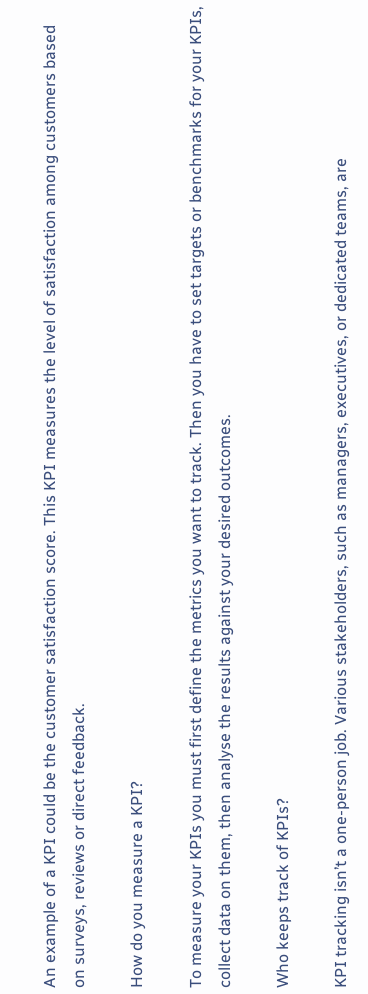An example of a KPI could be the customer satisfaction score. This KPI measures the level of satisfaction among customers based on surveys, reviews or direct feedback.

How do you measure a KPI?

To measure your KPIs you must first define the metrics you want to track. Then you have to set targets or benchmarks for your KPIs, collect data on them, then analyse the results against your desired outcomes.

Who keeps track of KPIs?

KPI tracking isn’t a one-person job. Various stakeholders, such as managers, executives, or dedicated teams, are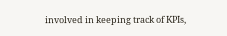involved in keeping track of KPIs,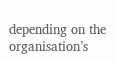depending on the organisation’s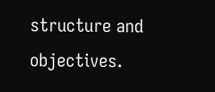structure and objectives.